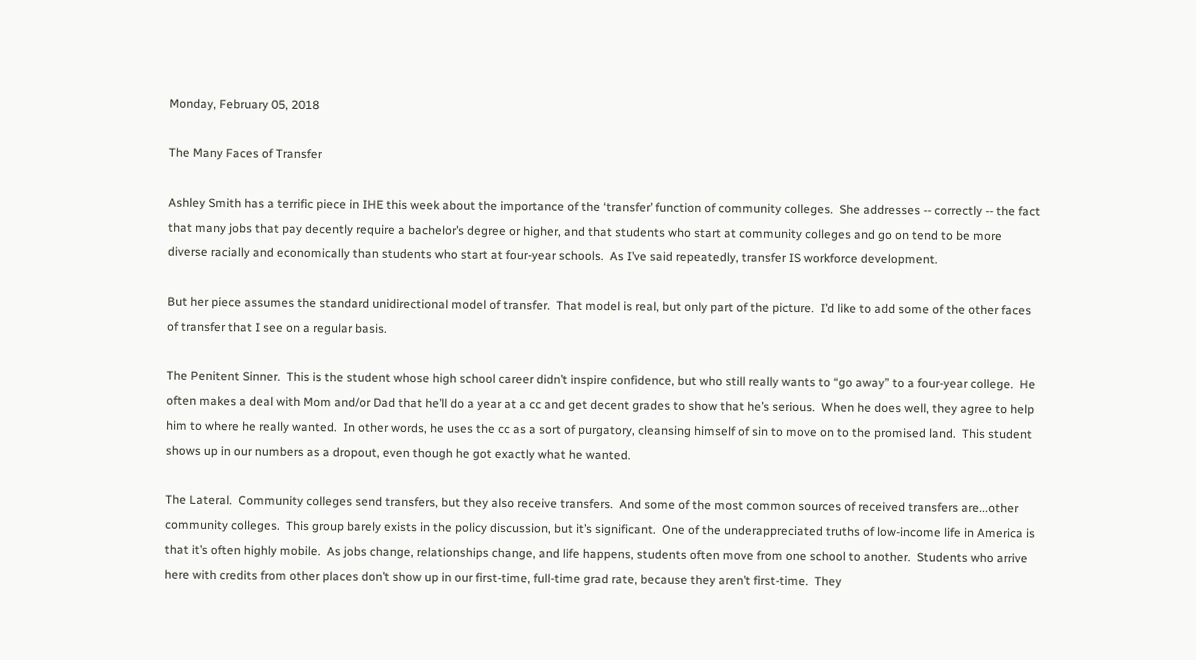Monday, February 05, 2018

The Many Faces of Transfer

Ashley Smith has a terrific piece in IHE this week about the importance of the ‘transfer’ function of community colleges.  She addresses -- correctly -- the fact that many jobs that pay decently require a bachelor’s degree or higher, and that students who start at community colleges and go on tend to be more diverse racially and economically than students who start at four-year schools.  As I’ve said repeatedly, transfer IS workforce development.

But her piece assumes the standard unidirectional model of transfer.  That model is real, but only part of the picture.  I’d like to add some of the other faces of transfer that I see on a regular basis.

The Penitent Sinner.  This is the student whose high school career didn’t inspire confidence, but who still really wants to “go away” to a four-year college.  He often makes a deal with Mom and/or Dad that he’ll do a year at a cc and get decent grades to show that he’s serious.  When he does well, they agree to help him to where he really wanted.  In other words, he uses the cc as a sort of purgatory, cleansing himself of sin to move on to the promised land.  This student shows up in our numbers as a dropout, even though he got exactly what he wanted.

The Lateral.  Community colleges send transfers, but they also receive transfers.  And some of the most common sources of received transfers are...other community colleges.  This group barely exists in the policy discussion, but it’s significant.  One of the underappreciated truths of low-income life in America is that it’s often highly mobile.  As jobs change, relationships change, and life happens, students often move from one school to another.  Students who arrive here with credits from other places don’t show up in our first-time, full-time grad rate, because they aren’t first-time.  They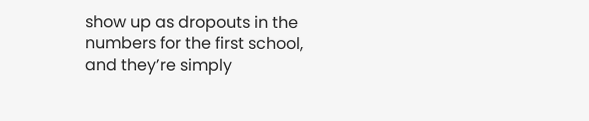show up as dropouts in the numbers for the first school, and they’re simply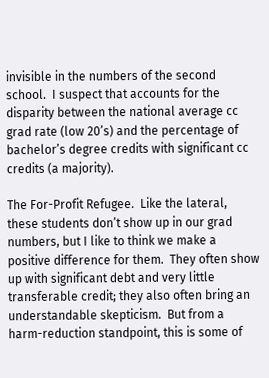invisible in the numbers of the second school.  I suspect that accounts for the disparity between the national average cc grad rate (low 20’s) and the percentage of bachelor’s degree credits with significant cc credits (a majority).

The For-Profit Refugee.  Like the lateral, these students don’t show up in our grad numbers, but I like to think we make a positive difference for them.  They often show up with significant debt and very little transferable credit; they also often bring an understandable skepticism.  But from a harm-reduction standpoint, this is some of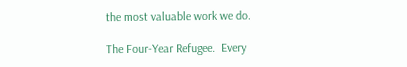the most valuable work we do.

The Four-Year Refugee.  Every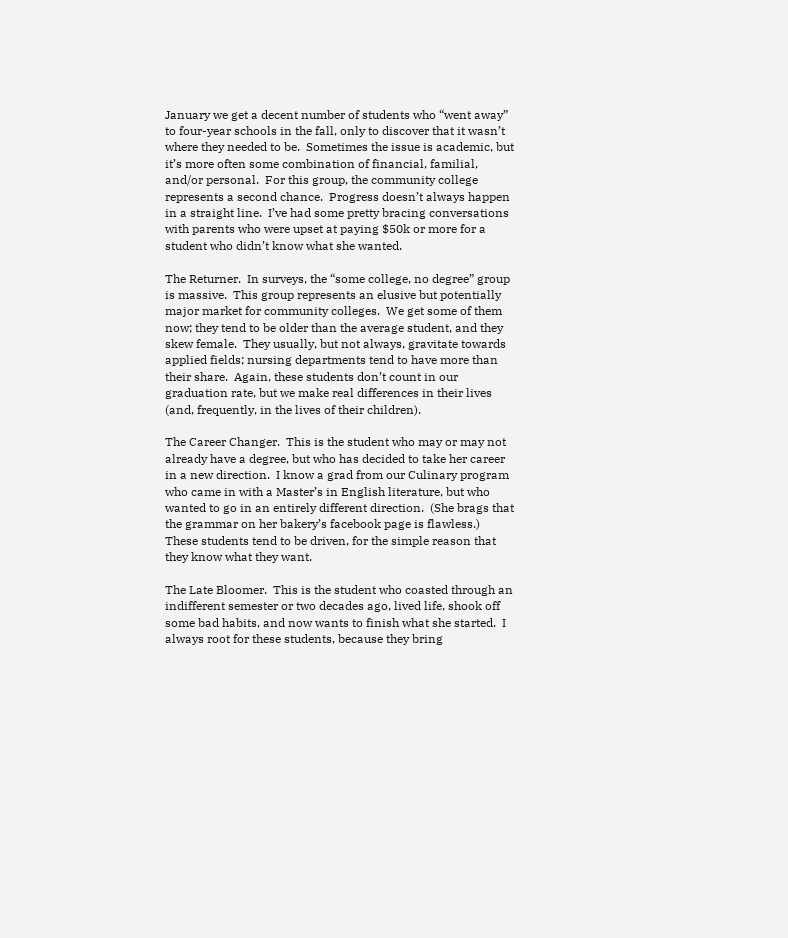January we get a decent number of students who “went away” to four-year schools in the fall, only to discover that it wasn’t where they needed to be.  Sometimes the issue is academic, but it’s more often some combination of financial, familial, and/or personal.  For this group, the community college represents a second chance.  Progress doesn’t always happen in a straight line.  I’ve had some pretty bracing conversations with parents who were upset at paying $50k or more for a student who didn’t know what she wanted.

The Returner.  In surveys, the “some college, no degree” group is massive.  This group represents an elusive but potentially major market for community colleges.  We get some of them now; they tend to be older than the average student, and they skew female.  They usually, but not always, gravitate towards applied fields; nursing departments tend to have more than their share.  Again, these students don’t count in our graduation rate, but we make real differences in their lives (and, frequently, in the lives of their children).

The Career Changer.  This is the student who may or may not already have a degree, but who has decided to take her career in a new direction.  I know a grad from our Culinary program who came in with a Master’s in English literature, but who wanted to go in an entirely different direction.  (She brags that the grammar on her bakery’s facebook page is flawless.)  These students tend to be driven, for the simple reason that they know what they want.

The Late Bloomer.  This is the student who coasted through an indifferent semester or two decades ago, lived life, shook off some bad habits, and now wants to finish what she started.  I always root for these students, because they bring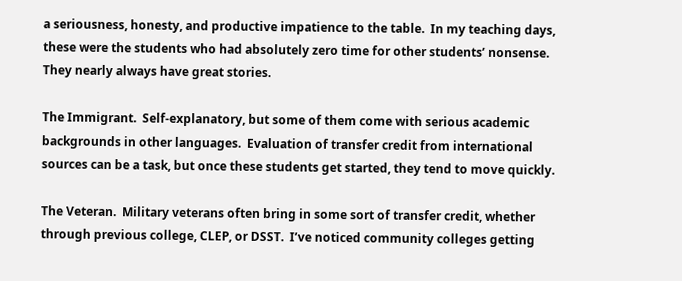a seriousness, honesty, and productive impatience to the table.  In my teaching days, these were the students who had absolutely zero time for other students’ nonsense.  They nearly always have great stories.

The Immigrant.  Self-explanatory, but some of them come with serious academic backgrounds in other languages.  Evaluation of transfer credit from international sources can be a task, but once these students get started, they tend to move quickly.

The Veteran.  Military veterans often bring in some sort of transfer credit, whether through previous college, CLEP, or DSST.  I’ve noticed community colleges getting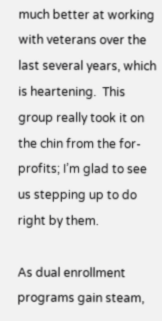much better at working with veterans over the last several years, which is heartening.  This group really took it on the chin from the for-profits; I’m glad to see us stepping up to do right by them.

As dual enrollment programs gain steam,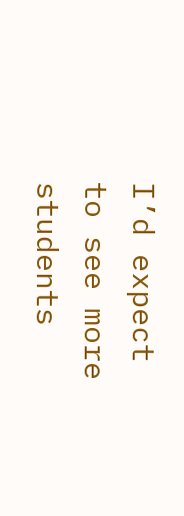I’d expect to see more students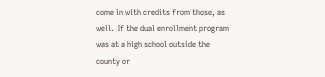come in with credits from those, as well.  If the dual enrollment program was at a high school outside the county or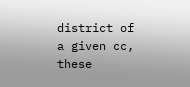district of a given cc, these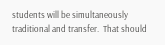students will be simultaneously traditional and transfer.  That should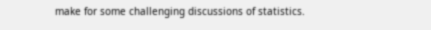make for some challenging discussions of statistics.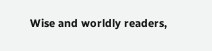Wise and worldly readers,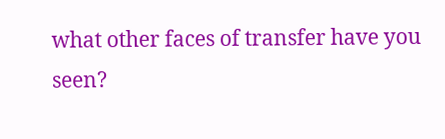what other faces of transfer have you seen?